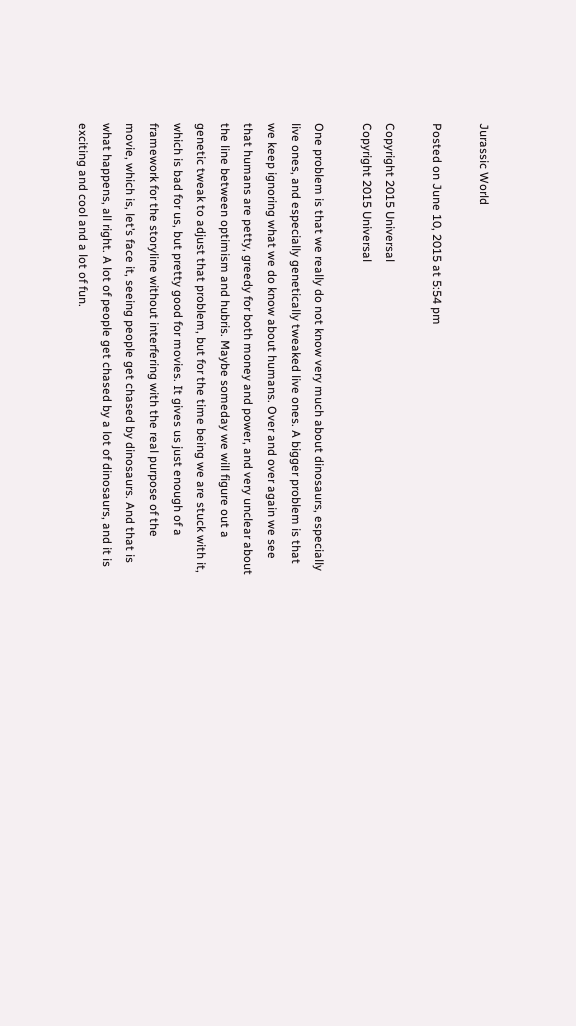Jurassic World

Posted on June 10, 2015 at 5:54 pm

Copyright 2015 Universal
Copyright 2015 Universal

One problem is that we really do not know very much about dinosaurs, especially live ones, and especially genetically tweaked live ones. A bigger problem is that we keep ignoring what we do know about humans. Over and over again we see that humans are petty, greedy for both money and power, and very unclear about the line between optimism and hubris. Maybe someday we will figure out a genetic tweak to adjust that problem, but for the time being we are stuck with it, which is bad for us, but pretty good for movies. It gives us just enough of a framework for the storyline without interfering with the real purpose of the movie, which is, let’s face it, seeing people get chased by dinosaurs. And that is what happens, all right. A lot of people get chased by a lot of dinosaurs, and it is exciting and cool and a lot of fun.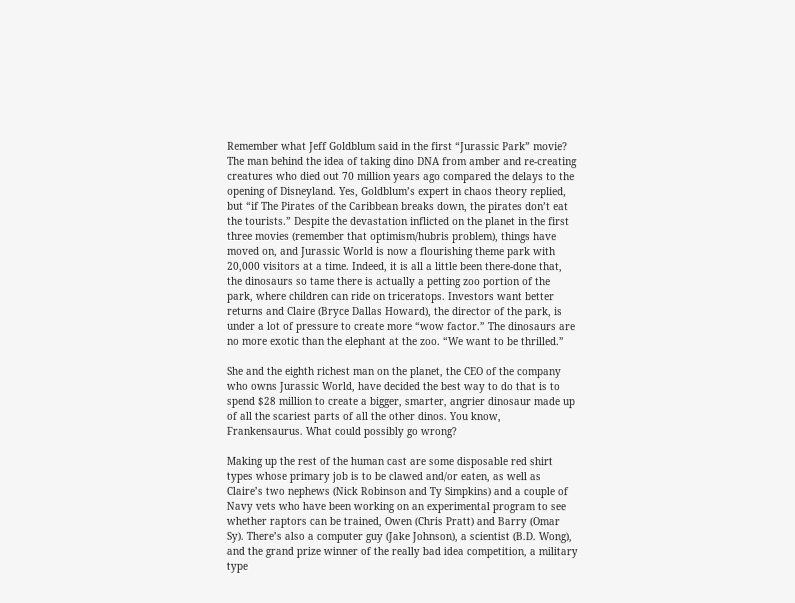Remember what Jeff Goldblum said in the first “Jurassic Park” movie?   The man behind the idea of taking dino DNA from amber and re-creating creatures who died out 70 million years ago compared the delays to the opening of Disneyland. Yes, Goldblum’s expert in chaos theory replied, but “if The Pirates of the Caribbean breaks down, the pirates don’t eat the tourists.” Despite the devastation inflicted on the planet in the first three movies (remember that optimism/hubris problem), things have moved on, and Jurassic World is now a flourishing theme park with 20,000 visitors at a time. Indeed, it is all a little been there-done that, the dinosaurs so tame there is actually a petting zoo portion of the park, where children can ride on triceratops. Investors want better returns and Claire (Bryce Dallas Howard), the director of the park, is under a lot of pressure to create more “wow factor.” The dinosaurs are no more exotic than the elephant at the zoo. “We want to be thrilled.”

She and the eighth richest man on the planet, the CEO of the company who owns Jurassic World, have decided the best way to do that is to spend $28 million to create a bigger, smarter, angrier dinosaur made up of all the scariest parts of all the other dinos. You know, Frankensaurus. What could possibly go wrong?

Making up the rest of the human cast are some disposable red shirt types whose primary job is to be clawed and/or eaten, as well as Claire’s two nephews (Nick Robinson and Ty Simpkins) and a couple of Navy vets who have been working on an experimental program to see whether raptors can be trained, Owen (Chris Pratt) and Barry (Omar Sy). There’s also a computer guy (Jake Johnson), a scientist (B.D. Wong), and the grand prize winner of the really bad idea competition, a military type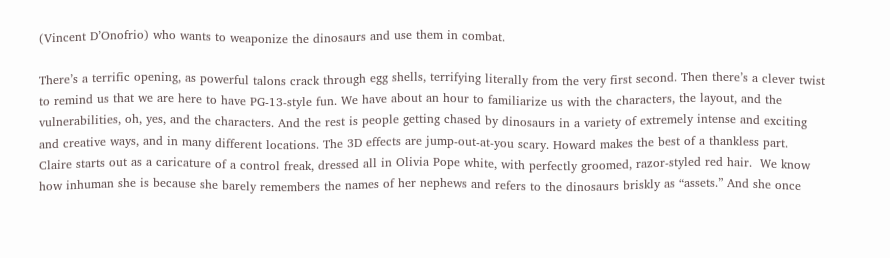(Vincent D’Onofrio) who wants to weaponize the dinosaurs and use them in combat.

There’s a terrific opening, as powerful talons crack through egg shells, terrifying literally from the very first second. Then there’s a clever twist to remind us that we are here to have PG-13-style fun. We have about an hour to familiarize us with the characters, the layout, and the vulnerabilities, oh, yes, and the characters. And the rest is people getting chased by dinosaurs in a variety of extremely intense and exciting and creative ways, and in many different locations. The 3D effects are jump-out-at-you scary. Howard makes the best of a thankless part.  Claire starts out as a caricature of a control freak, dressed all in Olivia Pope white, with perfectly groomed, razor-styled red hair.  We know how inhuman she is because she barely remembers the names of her nephews and refers to the dinosaurs briskly as “assets.” And she once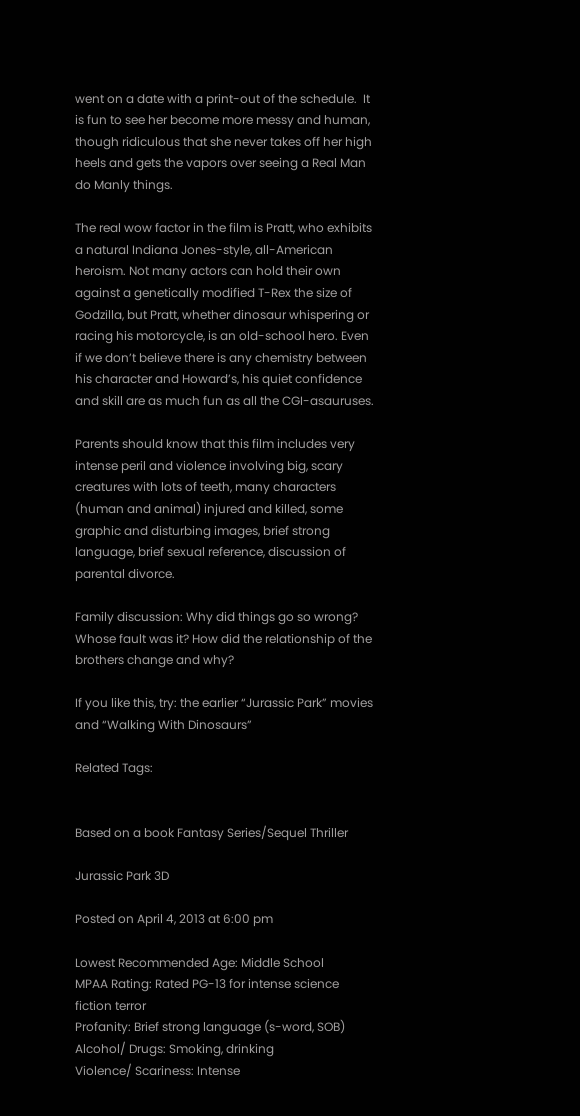went on a date with a print-out of the schedule.  It is fun to see her become more messy and human, though ridiculous that she never takes off her high heels and gets the vapors over seeing a Real Man do Manly things.

The real wow factor in the film is Pratt, who exhibits a natural Indiana Jones-style, all-American heroism. Not many actors can hold their own against a genetically modified T-Rex the size of Godzilla, but Pratt, whether dinosaur whispering or racing his motorcycle, is an old-school hero. Even if we don’t believe there is any chemistry between his character and Howard’s, his quiet confidence and skill are as much fun as all the CGI-asauruses.

Parents should know that this film includes very intense peril and violence involving big, scary creatures with lots of teeth, many characters (human and animal) injured and killed, some graphic and disturbing images, brief strong language, brief sexual reference, discussion of parental divorce.

Family discussion: Why did things go so wrong? Whose fault was it? How did the relationship of the brothers change and why?

If you like this, try: the earlier “Jurassic Park” movies and “Walking With Dinosaurs”

Related Tags:


Based on a book Fantasy Series/Sequel Thriller

Jurassic Park 3D

Posted on April 4, 2013 at 6:00 pm

Lowest Recommended Age: Middle School
MPAA Rating: Rated PG-13 for intense science fiction terror
Profanity: Brief strong language (s-word, SOB)
Alcohol/ Drugs: Smoking, drinking
Violence/ Scariness: Intense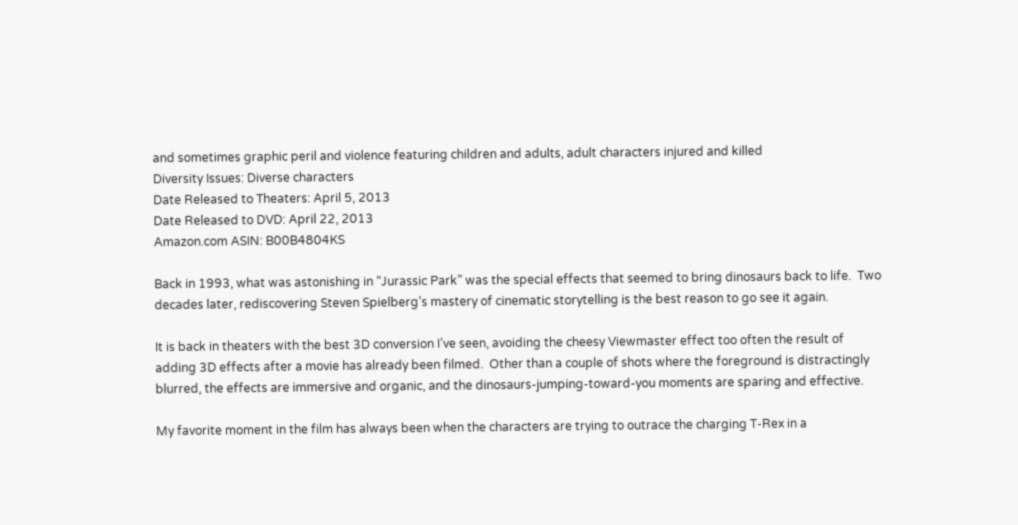and sometimes graphic peril and violence featuring children and adults, adult characters injured and killed
Diversity Issues: Diverse characters
Date Released to Theaters: April 5, 2013
Date Released to DVD: April 22, 2013
Amazon.com ASIN: B00B4804KS

Back in 1993, what was astonishing in “Jurassic Park” was the special effects that seemed to bring dinosaurs back to life.  Two decades later, rediscovering Steven Spielberg’s mastery of cinematic storytelling is the best reason to go see it again.

It is back in theaters with the best 3D conversion I’ve seen, avoiding the cheesy Viewmaster effect too often the result of adding 3D effects after a movie has already been filmed.  Other than a couple of shots where the foreground is distractingly blurred, the effects are immersive and organic, and the dinosaurs-jumping-toward-you moments are sparing and effective.

My favorite moment in the film has always been when the characters are trying to outrace the charging T-Rex in a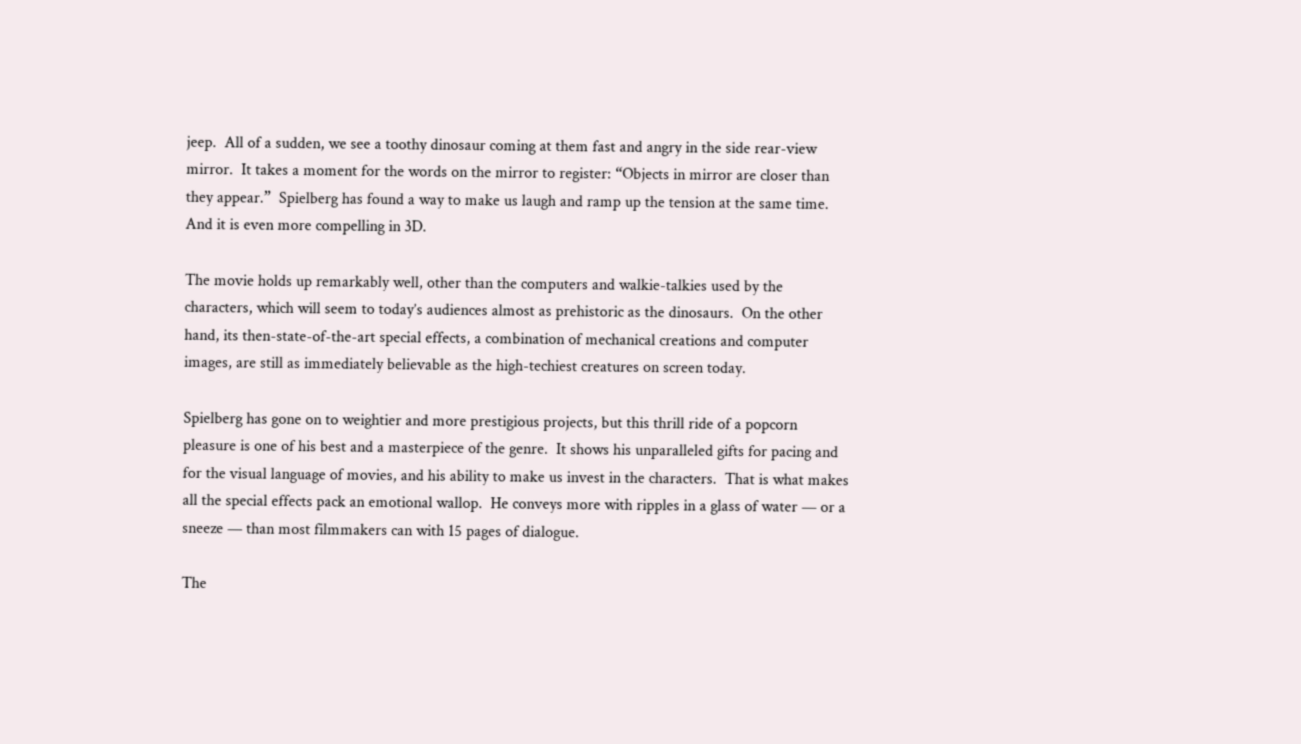jeep.  All of a sudden, we see a toothy dinosaur coming at them fast and angry in the side rear-view mirror.  It takes a moment for the words on the mirror to register: “Objects in mirror are closer than they appear.”  Spielberg has found a way to make us laugh and ramp up the tension at the same time.  And it is even more compelling in 3D.

The movie holds up remarkably well, other than the computers and walkie-talkies used by the characters, which will seem to today’s audiences almost as prehistoric as the dinosaurs.  On the other hand, its then-state-of-the-art special effects, a combination of mechanical creations and computer images, are still as immediately believable as the high-techiest creatures on screen today.

Spielberg has gone on to weightier and more prestigious projects, but this thrill ride of a popcorn pleasure is one of his best and a masterpiece of the genre.  It shows his unparalleled gifts for pacing and for the visual language of movies, and his ability to make us invest in the characters.  That is what makes all the special effects pack an emotional wallop.  He conveys more with ripples in a glass of water — or a sneeze — than most filmmakers can with 15 pages of dialogue.

The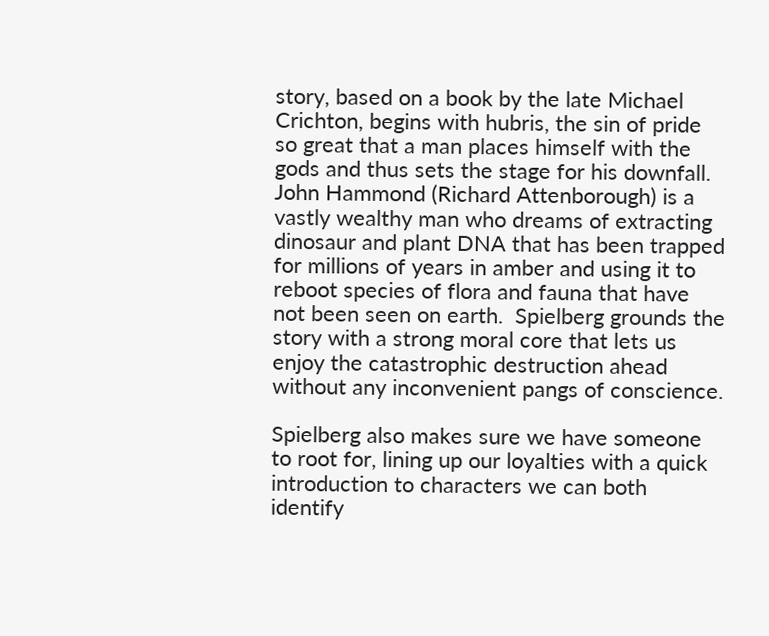story, based on a book by the late Michael Crichton, begins with hubris, the sin of pride so great that a man places himself with the gods and thus sets the stage for his downfall.  John Hammond (Richard Attenborough) is a vastly wealthy man who dreams of extracting dinosaur and plant DNA that has been trapped for millions of years in amber and using it to reboot species of flora and fauna that have not been seen on earth.  Spielberg grounds the story with a strong moral core that lets us enjoy the catastrophic destruction ahead without any inconvenient pangs of conscience.

Spielberg also makes sure we have someone to root for, lining up our loyalties with a quick introduction to characters we can both identify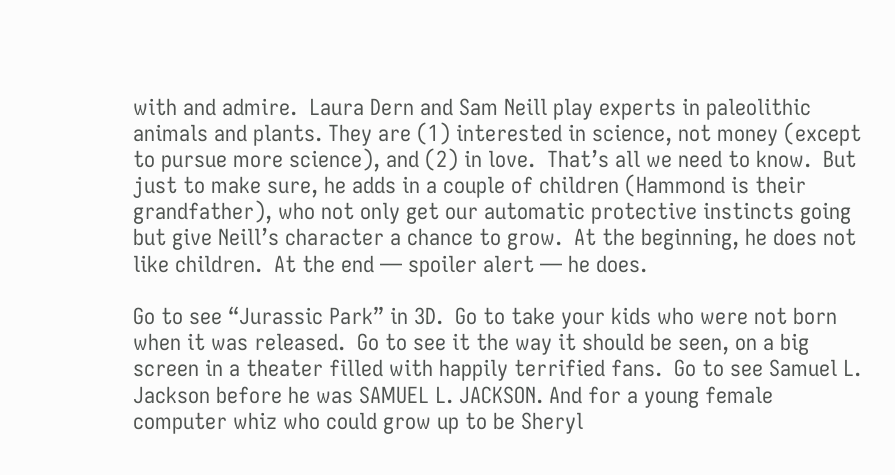with and admire.  Laura Dern and Sam Neill play experts in paleolithic animals and plants. They are (1) interested in science, not money (except to pursue more science), and (2) in love.  That’s all we need to know.  But just to make sure, he adds in a couple of children (Hammond is their grandfather), who not only get our automatic protective instincts going but give Neill’s character a chance to grow.  At the beginning, he does not like children.  At the end — spoiler alert — he does.

Go to see “Jurassic Park” in 3D.  Go to take your kids who were not born when it was released.  Go to see it the way it should be seen, on a big screen in a theater filled with happily terrified fans.  Go to see Samuel L. Jackson before he was SAMUEL L. JACKSON. And for a young female computer whiz who could grow up to be Sheryl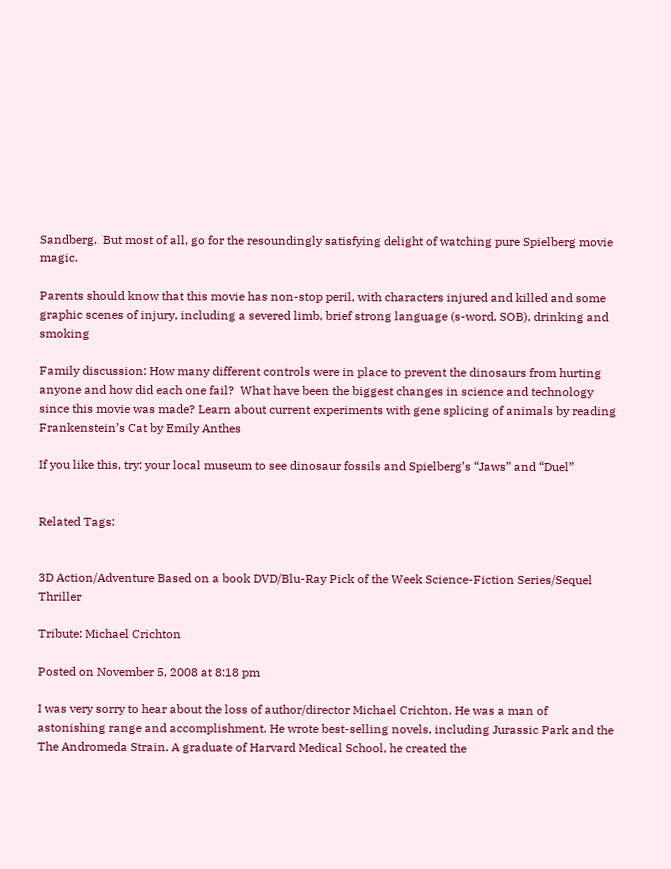Sandberg.  But most of all, go for the resoundingly satisfying delight of watching pure Spielberg movie magic.

Parents should know that this movie has non-stop peril, with characters injured and killed and some graphic scenes of injury, including a severed limb, brief strong language (s-word, SOB), drinking and smoking

Family discussion: How many different controls were in place to prevent the dinosaurs from hurting anyone and how did each one fail?  What have been the biggest changes in science and technology since this movie was made? Learn about current experiments with gene splicing of animals by reading Frankenstein’s Cat by Emily Anthes

If you like this, try: your local museum to see dinosaur fossils and Spielberg’s “Jaws” and “Duel”


Related Tags:


3D Action/Adventure Based on a book DVD/Blu-Ray Pick of the Week Science-Fiction Series/Sequel Thriller

Tribute: Michael Crichton

Posted on November 5, 2008 at 8:18 pm

I was very sorry to hear about the loss of author/director Michael Crichton. He was a man of astonishing range and accomplishment. He wrote best-selling novels, including Jurassic Park and the The Andromeda Strain. A graduate of Harvard Medical School, he created the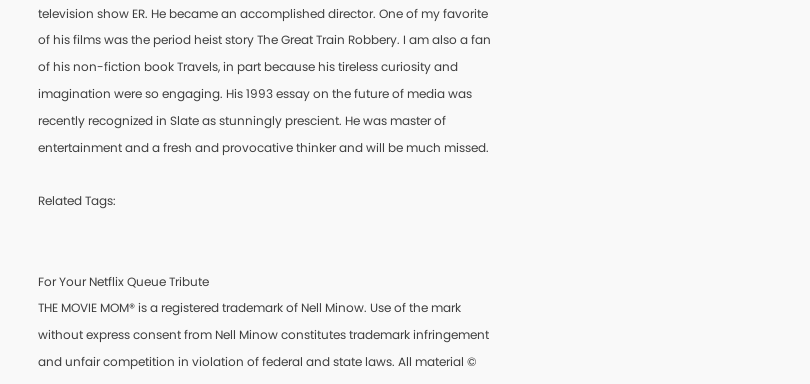television show ER. He became an accomplished director. One of my favorite of his films was the period heist story The Great Train Robbery. I am also a fan of his non-fiction book Travels, in part because his tireless curiosity and imagination were so engaging. His 1993 essay on the future of media was recently recognized in Slate as stunningly prescient. He was master of entertainment and a fresh and provocative thinker and will be much missed.

Related Tags:


For Your Netflix Queue Tribute
THE MOVIE MOM® is a registered trademark of Nell Minow. Use of the mark without express consent from Nell Minow constitutes trademark infringement and unfair competition in violation of federal and state laws. All material ©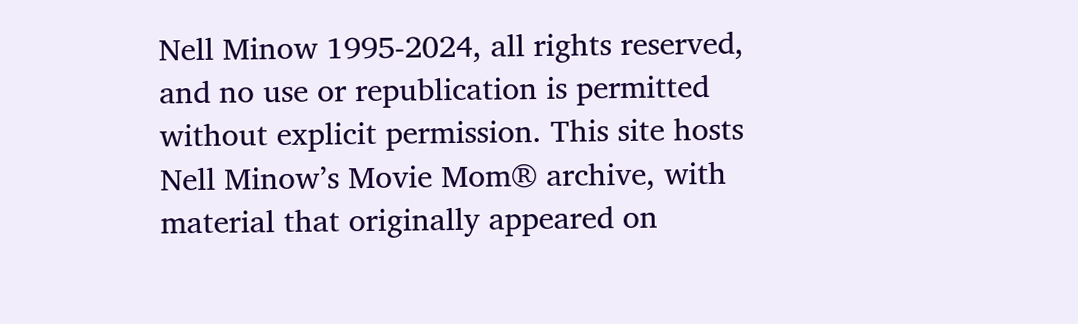Nell Minow 1995-2024, all rights reserved, and no use or republication is permitted without explicit permission. This site hosts Nell Minow’s Movie Mom® archive, with material that originally appeared on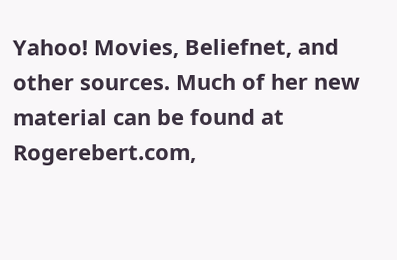Yahoo! Movies, Beliefnet, and other sources. Much of her new material can be found at Rogerebert.com,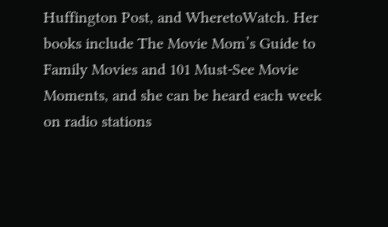Huffington Post, and WheretoWatch. Her books include The Movie Mom’s Guide to Family Movies and 101 Must-See Movie Moments, and she can be heard each week on radio stations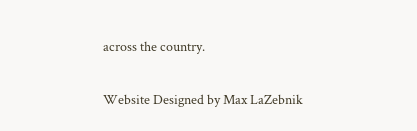across the country.

Website Designed by Max LaZebnik